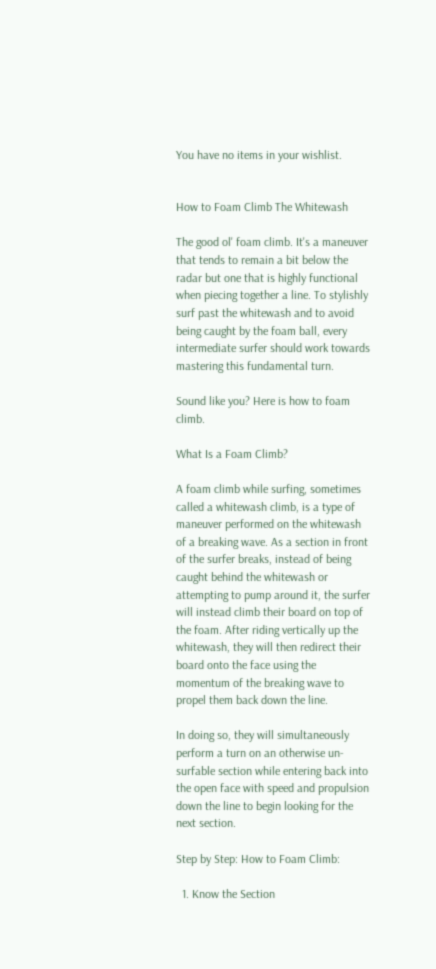You have no items in your wishlist.


How to Foam Climb The Whitewash

The good ol' foam climb. It's a maneuver that tends to remain a bit below the radar but one that is highly functional when piecing together a line. To stylishly surf past the whitewash and to avoid being caught by the foam ball, every intermediate surfer should work towards mastering this fundamental turn.

Sound like you? Here is how to foam climb.

What Is a Foam Climb?

A foam climb while surfing, sometimes called a whitewash climb, is a type of maneuver performed on the whitewash of a breaking wave. As a section in front of the surfer breaks, instead of being caught behind the whitewash or attempting to pump around it, the surfer will instead climb their board on top of the foam. After riding vertically up the whitewash, they will then redirect their board onto the face using the momentum of the breaking wave to propel them back down the line.

In doing so, they will simultaneously perform a turn on an otherwise un-surfable section while entering back into the open face with speed and propulsion down the line to begin looking for the next section.

Step by Step: How to Foam Climb:

  1. Know the Section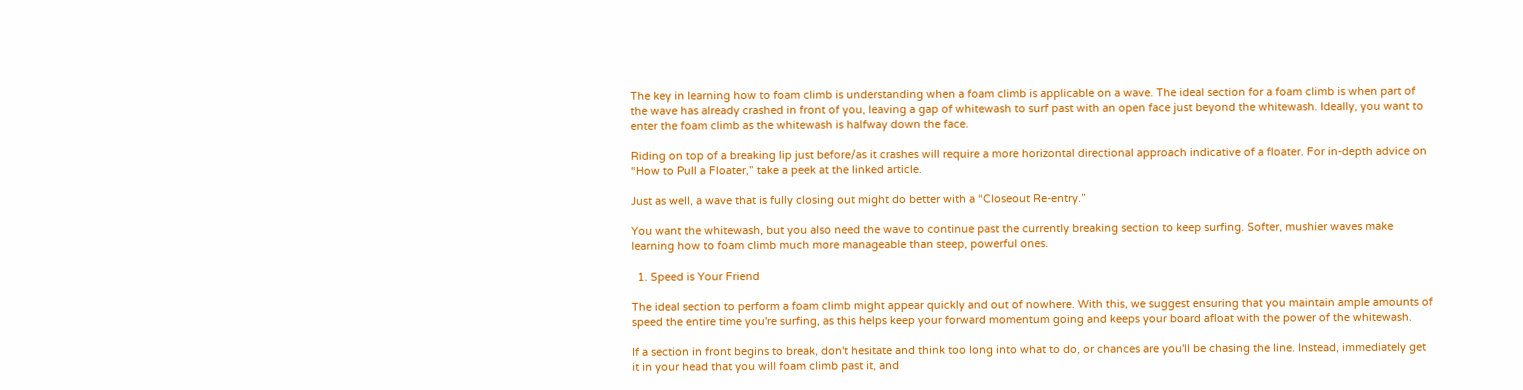The key in learning how to foam climb is understanding when a foam climb is applicable on a wave. The ideal section for a foam climb is when part of the wave has already crashed in front of you, leaving a gap of whitewash to surf past with an open face just beyond the whitewash. Ideally, you want to enter the foam climb as the whitewash is halfway down the face.

Riding on top of a breaking lip just before/as it crashes will require a more horizontal directional approach indicative of a floater. For in-depth advice on “How to Pull a Floater,” take a peek at the linked article.

Just as well, a wave that is fully closing out might do better with a “Closeout Re-entry.”

You want the whitewash, but you also need the wave to continue past the currently breaking section to keep surfing. Softer, mushier waves make learning how to foam climb much more manageable than steep, powerful ones.

  1. Speed is Your Friend

The ideal section to perform a foam climb might appear quickly and out of nowhere. With this, we suggest ensuring that you maintain ample amounts of speed the entire time you're surfing, as this helps keep your forward momentum going and keeps your board afloat with the power of the whitewash.

If a section in front begins to break, don't hesitate and think too long into what to do, or chances are you'll be chasing the line. Instead, immediately get it in your head that you will foam climb past it, and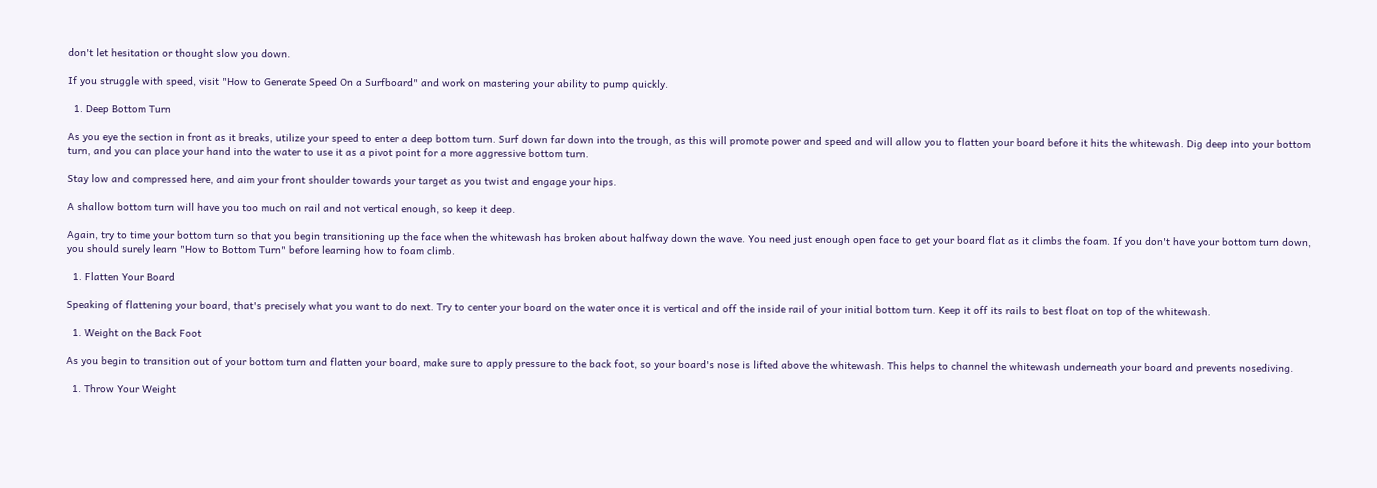don't let hesitation or thought slow you down.

If you struggle with speed, visit "How to Generate Speed On a Surfboard" and work on mastering your ability to pump quickly.

  1. Deep Bottom Turn

As you eye the section in front as it breaks, utilize your speed to enter a deep bottom turn. Surf down far down into the trough, as this will promote power and speed and will allow you to flatten your board before it hits the whitewash. Dig deep into your bottom turn, and you can place your hand into the water to use it as a pivot point for a more aggressive bottom turn.

Stay low and compressed here, and aim your front shoulder towards your target as you twist and engage your hips.

A shallow bottom turn will have you too much on rail and not vertical enough, so keep it deep.

Again, try to time your bottom turn so that you begin transitioning up the face when the whitewash has broken about halfway down the wave. You need just enough open face to get your board flat as it climbs the foam. If you don't have your bottom turn down, you should surely learn "How to Bottom Turn" before learning how to foam climb.

  1. Flatten Your Board

Speaking of flattening your board, that's precisely what you want to do next. Try to center your board on the water once it is vertical and off the inside rail of your initial bottom turn. Keep it off its rails to best float on top of the whitewash.

  1. Weight on the Back Foot

As you begin to transition out of your bottom turn and flatten your board, make sure to apply pressure to the back foot, so your board's nose is lifted above the whitewash. This helps to channel the whitewash underneath your board and prevents nosediving.

  1. Throw Your Weight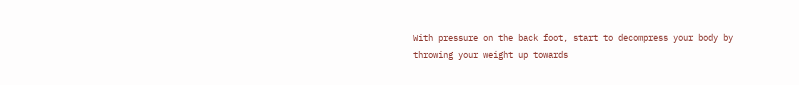With pressure on the back foot, start to decompress your body by throwing your weight up towards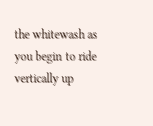the whitewash as you begin to ride vertically up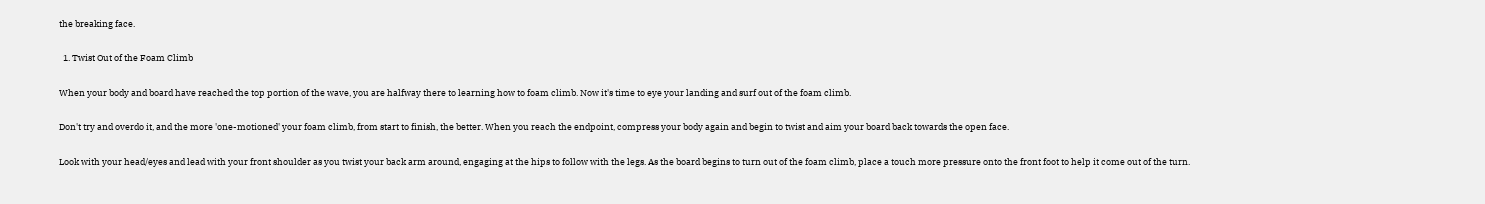the breaking face.

  1. Twist Out of the Foam Climb

When your body and board have reached the top portion of the wave, you are halfway there to learning how to foam climb. Now it's time to eye your landing and surf out of the foam climb.

Don't try and overdo it, and the more 'one-motioned' your foam climb, from start to finish, the better. When you reach the endpoint, compress your body again and begin to twist and aim your board back towards the open face.

Look with your head/eyes and lead with your front shoulder as you twist your back arm around, engaging at the hips to follow with the legs. As the board begins to turn out of the foam climb, place a touch more pressure onto the front foot to help it come out of the turn.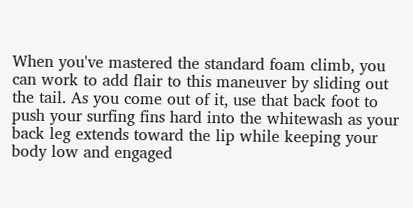When you've mastered the standard foam climb, you can work to add flair to this maneuver by sliding out the tail. As you come out of it, use that back foot to push your surfing fins hard into the whitewash as your back leg extends toward the lip while keeping your body low and engaged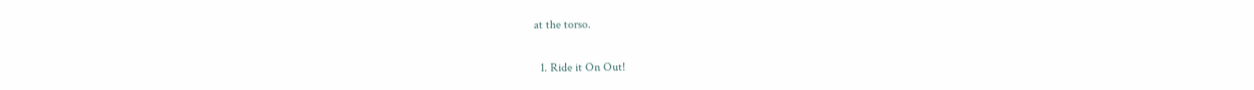at the torso.

  1. Ride it On Out!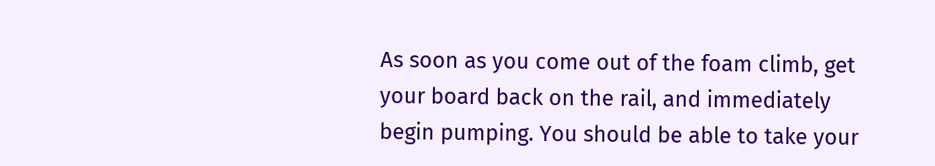As soon as you come out of the foam climb, get your board back on the rail, and immediately begin pumping. You should be able to take your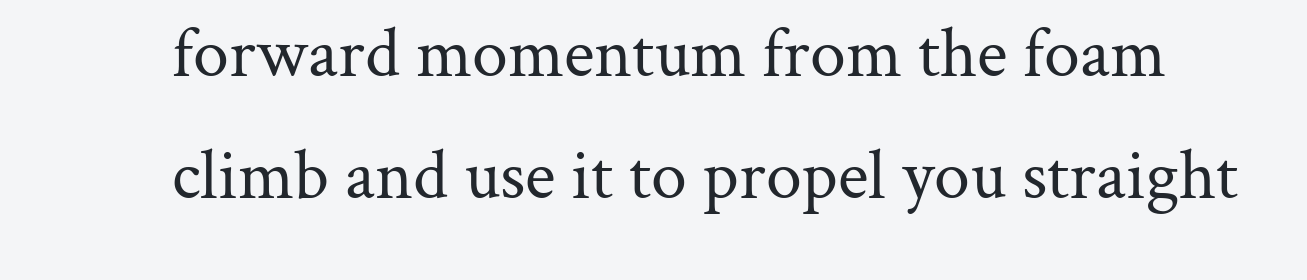forward momentum from the foam climb and use it to propel you straight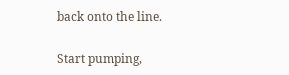back onto the line.

Start pumping,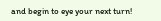and begin to eye your next turn!